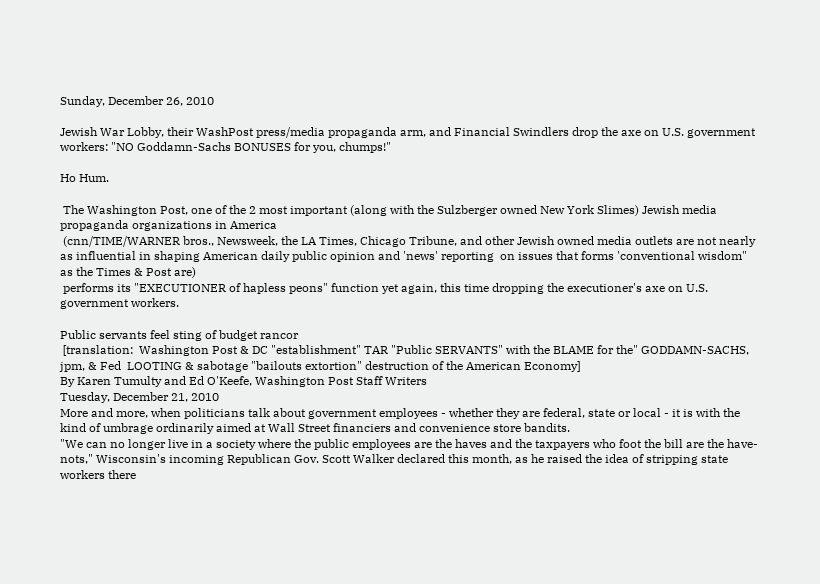Sunday, December 26, 2010

Jewish War Lobby, their WashPost press/media propaganda arm, and Financial Swindlers drop the axe on U.S. government workers: "NO Goddamn-Sachs BONUSES for you, chumps!"

Ho Hum.

 The Washington Post, one of the 2 most important (along with the Sulzberger owned New York Slimes) Jewish media propaganda organizations in America
 (cnn/TIME/WARNER bros., Newsweek, the LA Times, Chicago Tribune, and other Jewish owned media outlets are not nearly as influential in shaping American daily public opinion and 'news' reporting  on issues that forms 'conventional wisdom"  as the Times & Post are)
 performs its "EXECUTIONER of hapless peons" function yet again, this time dropping the executioner's axe on U.S. government workers.

Public servants feel sting of budget rancor
 [translation:  Washington Post & DC "establishment" TAR "Public SERVANTS" with the BLAME for the" GODDAMN-SACHS, jpm, & Fed  LOOTING & sabotage "bailouts extortion" destruction of the American Economy]
By Karen Tumulty and Ed O'Keefe, Washington Post Staff Writers
Tuesday, December 21, 2010
More and more, when politicians talk about government employees - whether they are federal, state or local - it is with the kind of umbrage ordinarily aimed at Wall Street financiers and convenience store bandits.
"We can no longer live in a society where the public employees are the haves and the taxpayers who foot the bill are the have-nots," Wisconsin's incoming Republican Gov. Scott Walker declared this month, as he raised the idea of stripping state workers there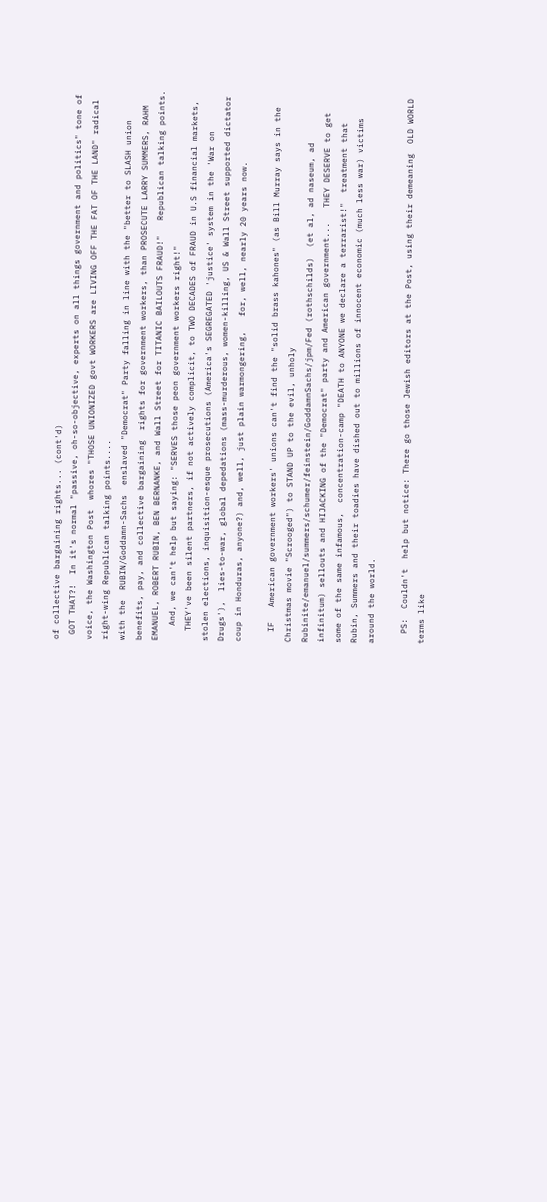of collective bargaining rights... (cont'd)
 GOT THAT?!  In it's normal "passive, oh-so-objective, experts on all things government and politics" tone of voice, the Washington Post  whores "THOSE UNIONIZED govt WORKERS are LIVING OFF THE FAT OF THE LAND" radical right-wing Republican talking points....
with the  RUBIN/Goddamn-Sachs  enslaved "Democrat" Party falling in line with the "better to SLASH union benefits, pay, and collective bargaining  rights for government workers, than PROSECUTE LARRY SUMMERS, RAHM EMANUEL, ROBERT RUBIN, BEN BERNANKE, and Wall Street for TITANIC BAILOUTS FRAUD!"   Republican talking points.
   And, we can't help but saying: "SERVES those peon government workers right!"
  THEY've been silent partners, if not actively complicit, to TWO DECADES of FRAUD in U.S financial markets, stolen elections, inquisition-esque prosecutions (America's SEGREGATED 'justice' system in the 'War on Drugs'),  lies-to-war, global depedations (mass-murderous, women-killing, US & Wall Street supported dictator coup in Honduras, anyone?) and, well, just plain warmongering,   for, well, nearly 20 years now.

  IF   American government workers' unions can't find the "solid brass kahones" (as Bill Murray says in the Christmas movie "Scrooged") to STAND UP to the evil, unholy  Rubinite/emanuel/summers/schumer/feinstein/GoddamnSachs/jpm/Fed (rothschilds)  (et al, ad naseum, ad infinitum) sellouts and HIJACKING of the "Democrat" party and American government...   THEY DESERVE to get some of the same infamous,  concentration-camp "DEATH to ANYONE we declare a terrarist!"  treatment that Rubin, Summers and their toadies have dished out to millions of innocent economic (much less war) victims around the world.

  PS:  Couldn't  help but notice: There go those Jewish editors at the Post, using their demeaning  OLD WORLD terms like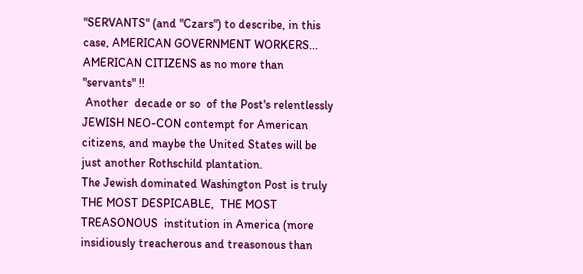"SERVANTS" (and "Czars") to describe, in this case, AMERICAN GOVERNMENT WORKERS... AMERICAN CITIZENS as no more than "servants" !!
 Another  decade or so  of the Post's relentlessly JEWISH NEO-CON contempt for American citizens, and maybe the United States will be just another Rothschild plantation.
The Jewish dominated Washington Post is truly THE MOST DESPICABLE,  THE MOST TREASONOUS  institution in America (more insidiously treacherous and treasonous than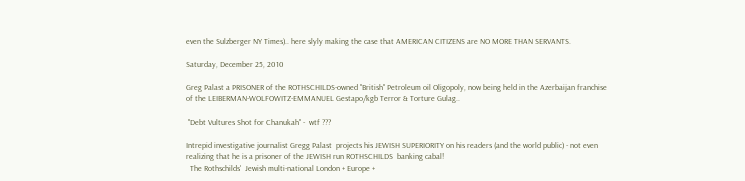even the Sulzberger NY Times).. here slyly making the case that AMERICAN CITIZENS are NO MORE THAN SERVANTS.

Saturday, December 25, 2010

Greg Palast a PRISONER of the ROTHSCHILDS-owned "British" Petroleum oil Oligopoly, now being held in the Azerbaijan franchise of the LEIBERMAN-WOLFOWITZ-EMMANUEL Gestapo/kgb Terror & Torture Gulag..

 "Debt Vultures Shot for Chanukah" -  wtf ???

Intrepid investigative journalist Gregg Palast  projects his JEWISH SUPERIORITY on his readers (and the world public) - not even realizing that he is a prisoner of the JEWISH run ROTHSCHILDS  banking cabal!
  The Rothschilds'  Jewish multi-national London + Europe +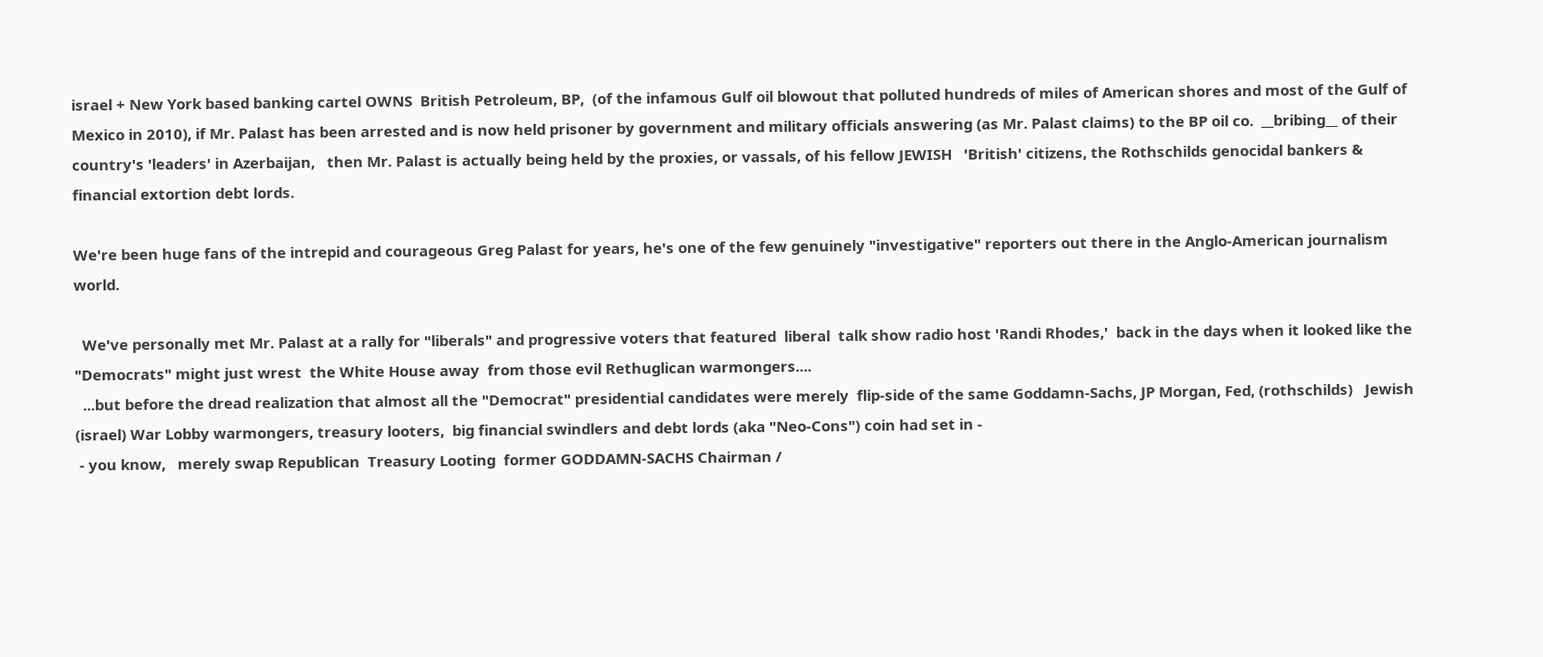israel + New York based banking cartel OWNS  British Petroleum, BP,  (of the infamous Gulf oil blowout that polluted hundreds of miles of American shores and most of the Gulf of Mexico in 2010), if Mr. Palast has been arrested and is now held prisoner by government and military officials answering (as Mr. Palast claims) to the BP oil co.  __bribing__ of their country's 'leaders' in Azerbaijan,   then Mr. Palast is actually being held by the proxies, or vassals, of his fellow JEWISH   'British' citizens, the Rothschilds genocidal bankers &  financial extortion debt lords.

We're been huge fans of the intrepid and courageous Greg Palast for years, he's one of the few genuinely "investigative" reporters out there in the Anglo-American journalism world.

  We've personally met Mr. Palast at a rally for "liberals" and progressive voters that featured  liberal  talk show radio host 'Randi Rhodes,'  back in the days when it looked like the "Democrats" might just wrest  the White House away  from those evil Rethuglican warmongers....
  ...but before the dread realization that almost all the "Democrat" presidential candidates were merely  flip-side of the same Goddamn-Sachs, JP Morgan, Fed, (rothschilds)   Jewish (israel) War Lobby warmongers, treasury looters,  big financial swindlers and debt lords (aka "Neo-Cons") coin had set in -
 - you know,   merely swap Republican  Treasury Looting  former GODDAMN-SACHS Chairman /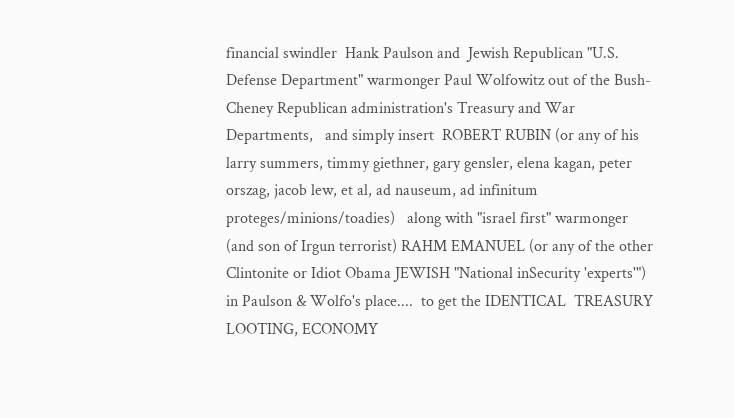financial swindler  Hank Paulson and  Jewish Republican "U.S. Defense Department" warmonger Paul Wolfowitz out of the Bush-Cheney Republican administration's Treasury and War Departments,   and simply insert  ROBERT RUBIN (or any of his larry summers, timmy giethner, gary gensler, elena kagan, peter orszag, jacob lew, et al, ad nauseum, ad infinitum proteges/minions/toadies)   along with "israel first" warmonger (and son of Irgun terrorist) RAHM EMANUEL (or any of the other Clintonite or Idiot Obama JEWISH "National inSecurity 'experts'") in Paulson & Wolfo's place....  to get the IDENTICAL  TREASURY LOOTING, ECONOMY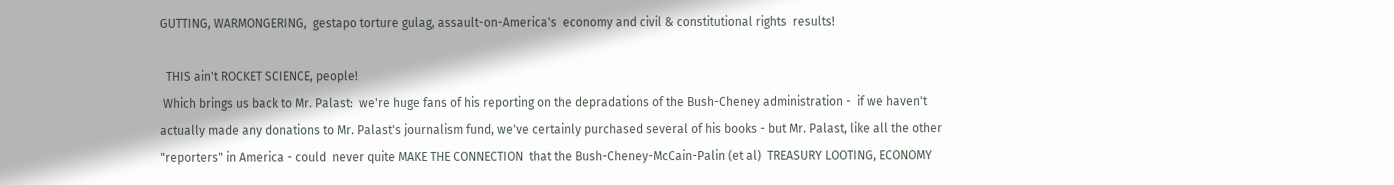GUTTING, WARMONGERING,  gestapo torture gulag, assault-on-America's  economy and civil & constitutional rights  results!

  THIS ain't ROCKET SCIENCE, people!
 Which brings us back to Mr. Palast:  we're huge fans of his reporting on the depradations of the Bush-Cheney administration -  if we haven't actually made any donations to Mr. Palast's journalism fund, we've certainly purchased several of his books - but Mr. Palast, like all the other "reporters" in America - could  never quite MAKE THE CONNECTION  that the Bush-Cheney-McCain-Palin (et al)  TREASURY LOOTING, ECONOMY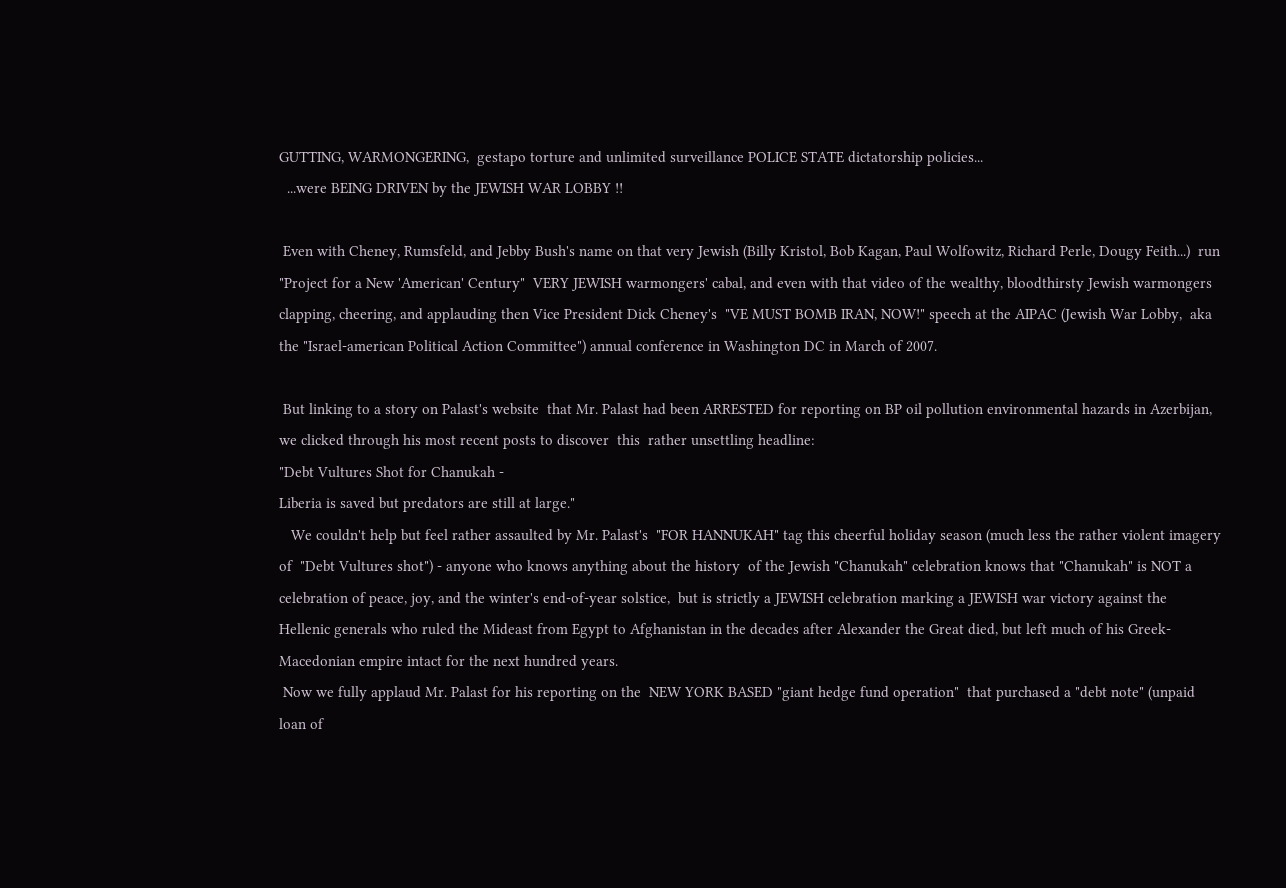GUTTING, WARMONGERING,  gestapo torture and unlimited surveillance POLICE STATE dictatorship policies...
  ...were BEING DRIVEN by the JEWISH WAR LOBBY !!

 Even with Cheney, Rumsfeld, and Jebby Bush's name on that very Jewish (Billy Kristol, Bob Kagan, Paul Wolfowitz, Richard Perle, Dougy Feith...)  run "Project for a New 'American' Century"  VERY JEWISH warmongers' cabal, and even with that video of the wealthy, bloodthirsty Jewish warmongers clapping, cheering, and applauding then Vice President Dick Cheney's  "VE MUST BOMB IRAN, NOW!" speech at the AIPAC (Jewish War Lobby,  aka the "Israel-american Political Action Committee") annual conference in Washington DC in March of 2007.

 But linking to a story on Palast's website  that Mr. Palast had been ARRESTED for reporting on BP oil pollution environmental hazards in Azerbijan, we clicked through his most recent posts to discover  this  rather unsettling headline:
"Debt Vultures Shot for Chanukah -
Liberia is saved but predators are still at large."
   We couldn't help but feel rather assaulted by Mr. Palast's  "FOR HANNUKAH" tag this cheerful holiday season (much less the rather violent imagery of  "Debt Vultures shot") - anyone who knows anything about the history  of the Jewish "Chanukah" celebration knows that "Chanukah" is NOT a celebration of peace, joy, and the winter's end-of-year solstice,  but is strictly a JEWISH celebration marking a JEWISH war victory against the  Hellenic generals who ruled the Mideast from Egypt to Afghanistan in the decades after Alexander the Great died, but left much of his Greek-Macedonian empire intact for the next hundred years.
 Now we fully applaud Mr. Palast for his reporting on the  NEW YORK BASED "giant hedge fund operation"  that purchased a "debt note" (unpaid loan of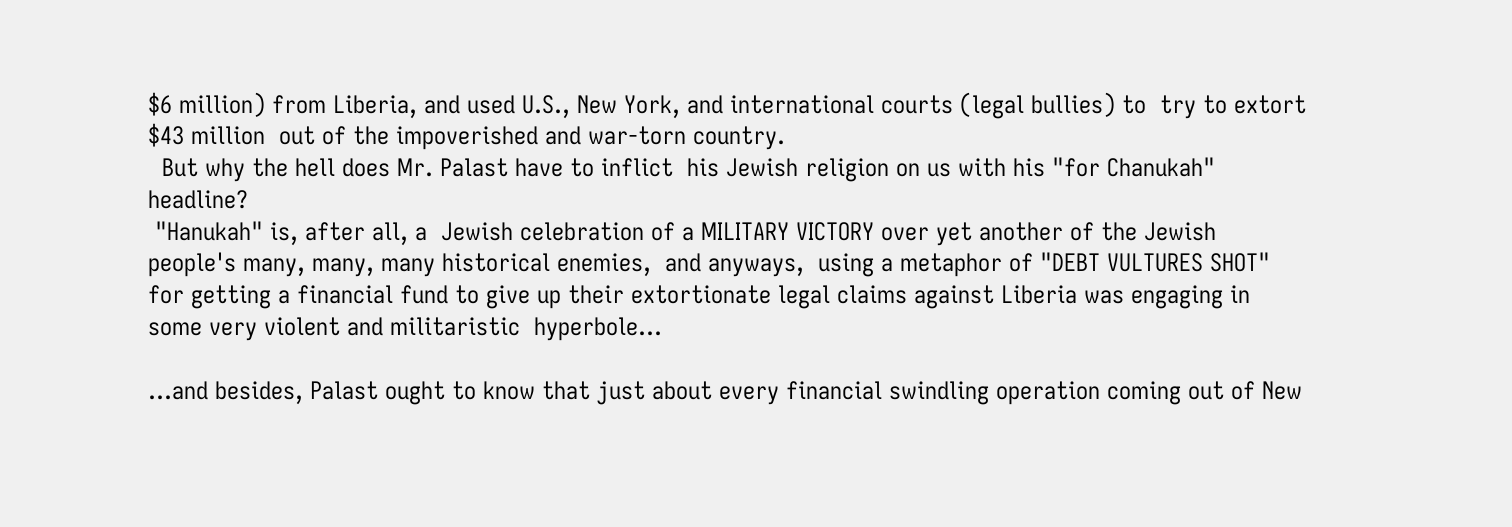$6 million) from Liberia, and used U.S., New York, and international courts (legal bullies) to  try to extort $43 million  out of the impoverished and war-torn country.
  But why the hell does Mr. Palast have to inflict  his Jewish religion on us with his "for Chanukah" headline?
 "Hanukah" is, after all, a  Jewish celebration of a MILITARY VICTORY over yet another of the Jewish people's many, many, many historical enemies,  and anyways,  using a metaphor of "DEBT VULTURES SHOT"  for getting a financial fund to give up their extortionate legal claims against Liberia was engaging in some very violent and militaristic  hyperbole...

...and besides, Palast ought to know that just about every financial swindling operation coming out of New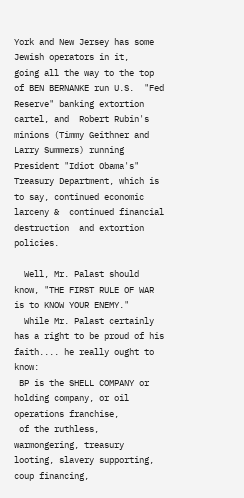York and New Jersey has some Jewish operators in it,   going all the way to the top of BEN BERNANKE run U.S.  "Fed Reserve" banking extortion cartel, and  Robert Rubin's minions (Timmy Geithner and Larry Summers) running   President "Idiot Obama's" Treasury Department, which is to say, continued economic larceny &  continued financial  destruction  and extortion policies.

  Well, Mr. Palast should know, "THE FIRST RULE OF WAR is to KNOW YOUR ENEMY."
  While Mr. Palast certainly has a right to be proud of his faith.... he really ought to know:
 BP is the SHELL COMPANY or holding company, or oil operations franchise,
 of the ruthless, warmongering, treasury looting, slavery supporting, coup financing,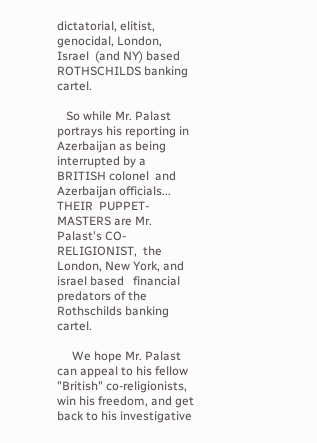dictatorial, elitist, genocidal, London, Israel  (and NY) based  ROTHSCHILDS banking cartel.

   So while Mr. Palast portrays his reporting in Azerbaijan as being interrupted by a BRITISH colonel  and Azerbaijan officials... THEIR  PUPPET-MASTERS are Mr. Palast's CO-RELIGIONIST,  the London, New York, and israel based   financial predators of the Rothschilds banking cartel.

     We hope Mr. Palast can appeal to his fellow "British" co-religionists,  win his freedom, and get back to his investigative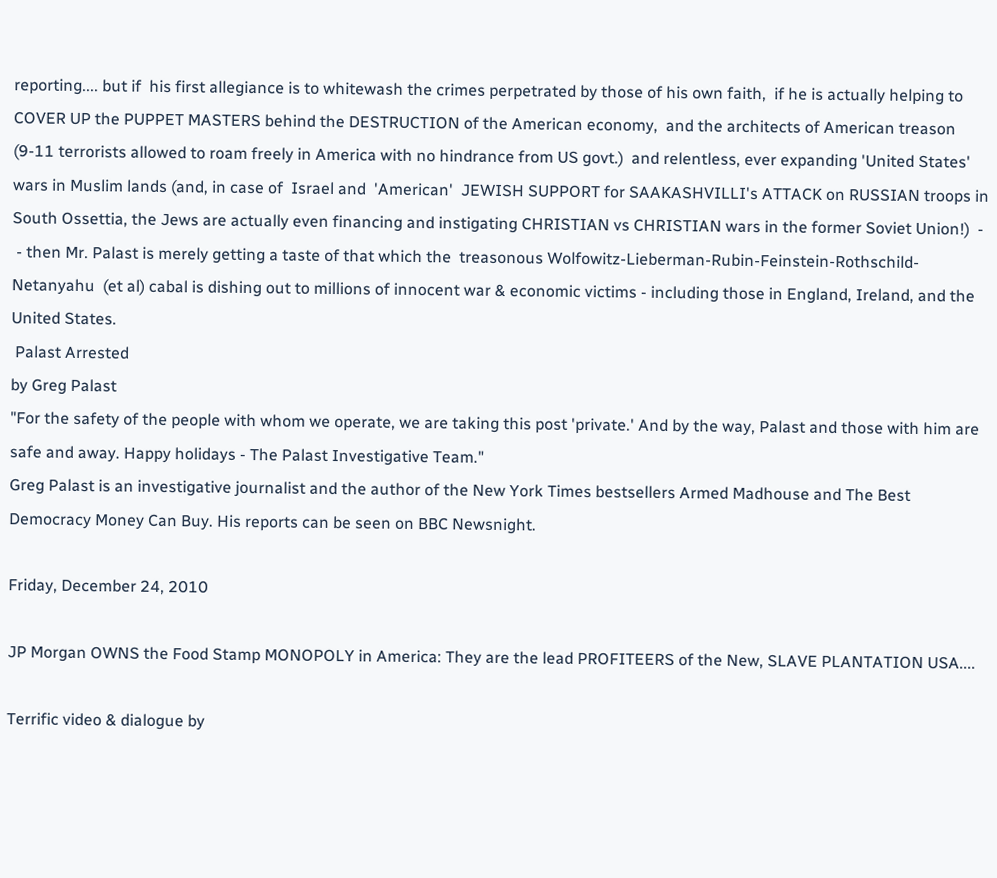reporting.... but if  his first allegiance is to whitewash the crimes perpetrated by those of his own faith,  if he is actually helping to  COVER UP the PUPPET MASTERS behind the DESTRUCTION of the American economy,  and the architects of American treason (9-11 terrorists allowed to roam freely in America with no hindrance from US govt.)  and relentless, ever expanding 'United States'  wars in Muslim lands (and, in case of  Israel and  'American'  JEWISH SUPPORT for SAAKASHVILLI's ATTACK on RUSSIAN troops in South Ossettia, the Jews are actually even financing and instigating CHRISTIAN vs CHRISTIAN wars in the former Soviet Union!)  -
 - then Mr. Palast is merely getting a taste of that which the  treasonous Wolfowitz-Lieberman-Rubin-Feinstein-Rothschild-Netanyahu  (et al) cabal is dishing out to millions of innocent war & economic victims - including those in England, Ireland, and the United States.
 Palast Arrested
by Greg Palast
"For the safety of the people with whom we operate, we are taking this post 'private.' And by the way, Palast and those with him are safe and away. Happy holidays - The Palast Investigative Team."
Greg Palast is an investigative journalist and the author of the New York Times bestsellers Armed Madhouse and The Best Democracy Money Can Buy. His reports can be seen on BBC Newsnight.

Friday, December 24, 2010

JP Morgan OWNS the Food Stamp MONOPOLY in America: They are the lead PROFITEERS of the New, SLAVE PLANTATION USA....

Terrific video & dialogue by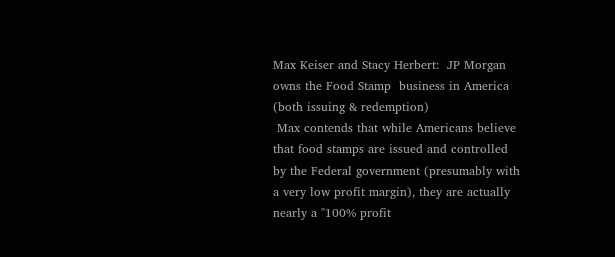Max Keiser and Stacy Herbert:  JP Morgan owns the Food Stamp  business in America (both issuing & redemption)
 Max contends that while Americans believe that food stamps are issued and controlled by the Federal government (presumably with a very low profit margin), they are actually nearly a "100% profit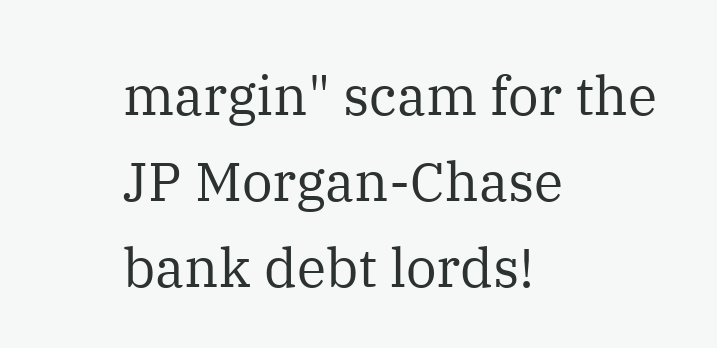margin" scam for the  JP Morgan-Chase bank debt lords!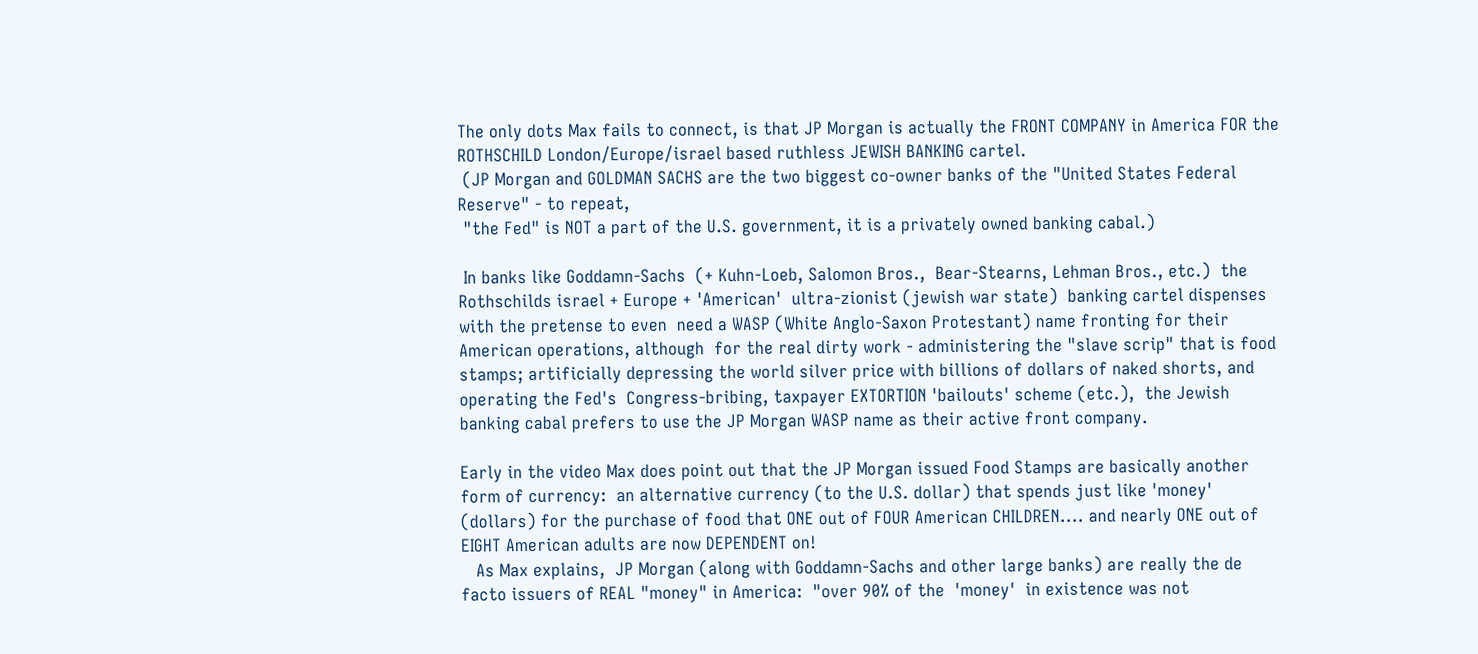The only dots Max fails to connect, is that JP Morgan is actually the FRONT COMPANY in America FOR the ROTHSCHILD London/Europe/israel based ruthless JEWISH BANKING cartel.
 (JP Morgan and GOLDMAN SACHS are the two biggest co-owner banks of the "United States Federal Reserve" - to repeat,
 "the Fed" is NOT a part of the U.S. government, it is a privately owned banking cabal.)

 In banks like Goddamn-Sachs  (+ Kuhn-Loeb, Salomon Bros.,  Bear-Stearns, Lehman Bros., etc.)  the Rothschilds israel + Europe + 'American'  ultra-zionist (jewish war state)  banking cartel dispenses with the pretense to even  need a WASP (White Anglo-Saxon Protestant) name fronting for their American operations, although  for the real dirty work - administering the "slave scrip" that is food stamps; artificially depressing the world silver price with billions of dollars of naked shorts, and operating the Fed's  Congress-bribing, taxpayer EXTORTION 'bailouts' scheme (etc.),  the Jewish banking cabal prefers to use the JP Morgan WASP name as their active front company.

Early in the video Max does point out that the JP Morgan issued Food Stamps are basically another form of currency:  an alternative currency (to the U.S. dollar) that spends just like 'money'  (dollars) for the purchase of food that ONE out of FOUR American CHILDREN.... and nearly ONE out of EIGHT American adults are now DEPENDENT on!
   As Max explains,  JP Morgan (along with Goddamn-Sachs and other large banks) are really the de facto issuers of REAL "money" in America:  "over 90% of the  'money'  in existence was not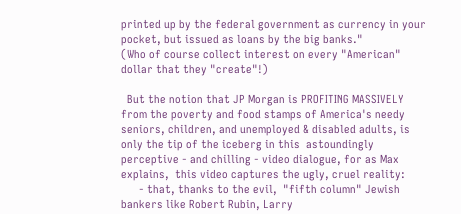printed up by the federal government as currency in your pocket, but issued as loans by the big banks."
(Who of course collect interest on every "American"  dollar that they "create"!)

  But the notion that JP Morgan is PROFITING MASSIVELY from the poverty and food stamps of America's needy seniors, children, and unemployed & disabled adults, is only the tip of the iceberg in this  astoundingly perceptive - and chilling - video dialogue, for as Max explains,  this video captures the ugly, cruel reality:
      - that, thanks to the evil,  "fifth column" Jewish bankers like Robert Rubin, Larry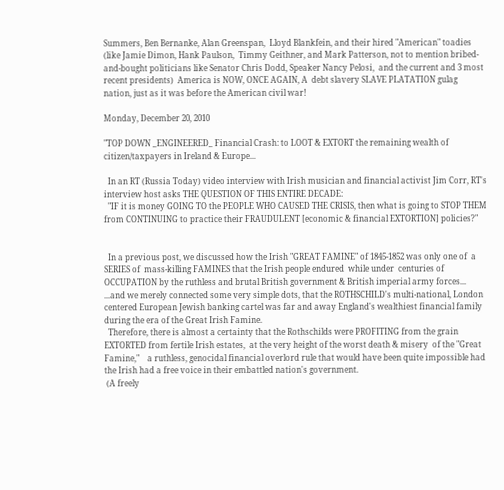Summers, Ben Bernanke, Alan Greenspan,  Lloyd Blankfein, and their hired "American" toadies (like Jamie Dimon, Hank Paulson,  Timmy Geithner, and Mark Patterson, not to mention bribed-and-bought politicians like Senator Chris Dodd, Speaker Nancy Pelosi,  and the current and 3 most recent presidents)  America is NOW, ONCE AGAIN, A  debt slavery SLAVE PLATATION gulag nation, just as it was before the American civil war!

Monday, December 20, 2010

"TOP DOWN _ENGINEERED_ Financial Crash: to LOOT & EXTORT the remaining wealth of citizen/taxpayers in Ireland & Europe...

  In an RT (Russia Today) video interview with Irish musician and financial activist Jim Corr, RT's interview host asks THE QUESTION OF THIS ENTIRE DECADE:
  "IF it is money GOING TO the PEOPLE WHO CAUSED THE CRISIS, then what is going to STOP THEM from CONTINUING to practice their FRAUDULENT [economic & financial EXTORTION] policies?"


  In a previous post, we discussed how the Irish "GREAT FAMINE" of 1845-1852 was only one of  a SERIES of  mass-killing FAMINES that the Irish people endured  while under  centuries of OCCUPATION by the ruthless and brutal British government & British imperial army forces...
...and we merely connected some very simple dots, that the ROTHSCHILD's multi-national, London centered European Jewish banking cartel was far and away England's wealthiest financial family during the era of the Great Irish Famine.
  Therefore, there is almost a certainty that the Rothschilds were PROFITING from the grain  EXTORTED from fertile Irish estates,  at the very height of the worst death & misery  of the "Great Famine,"    a ruthless, genocidal financial overlord rule that would have been quite impossible had the Irish had a free voice in their embattled nation's government.
 (A freely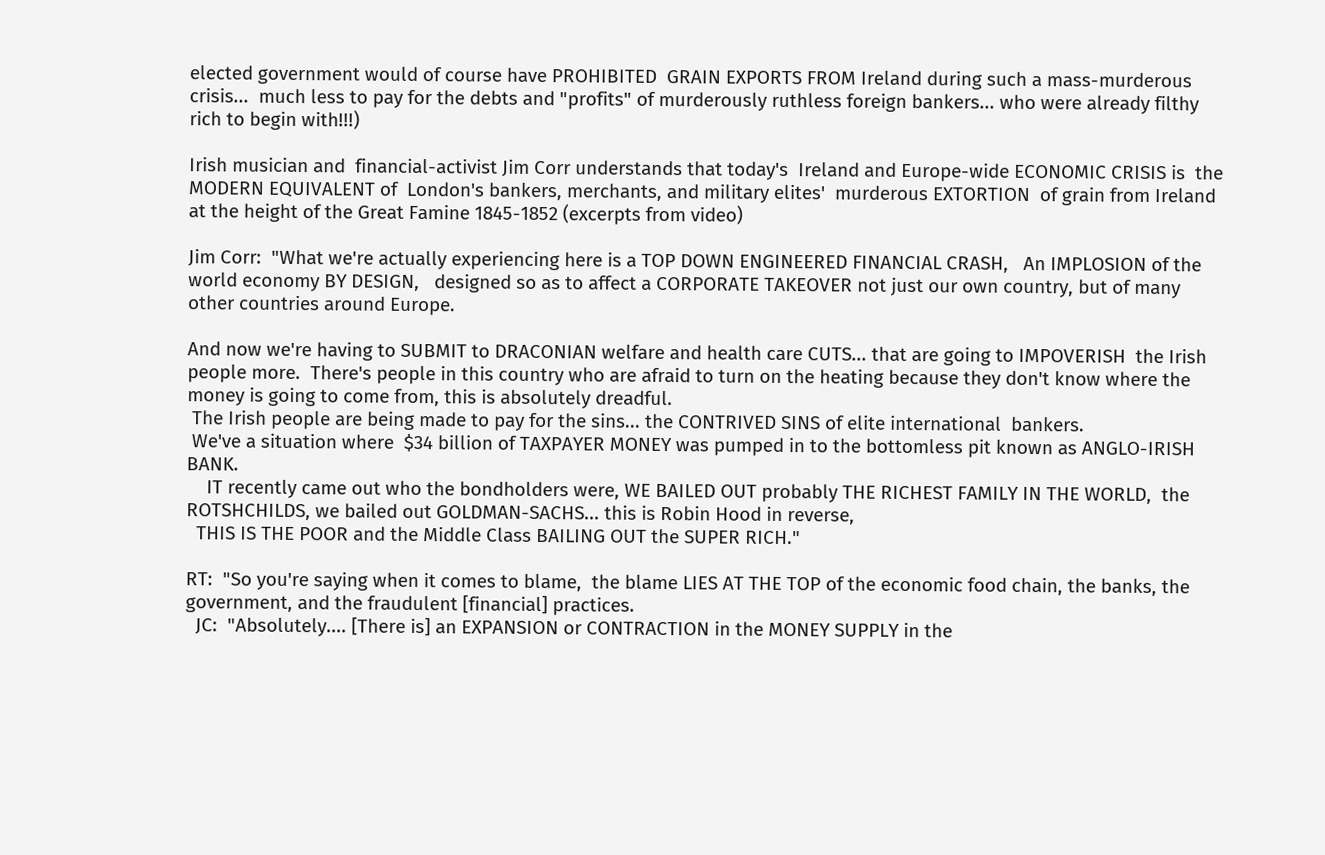elected government would of course have PROHIBITED  GRAIN EXPORTS FROM Ireland during such a mass-murderous crisis...  much less to pay for the debts and "profits" of murderously ruthless foreign bankers... who were already filthy rich to begin with!!!)

Irish musician and  financial-activist Jim Corr understands that today's  Ireland and Europe-wide ECONOMIC CRISIS is  the MODERN EQUIVALENT of  London's bankers, merchants, and military elites'  murderous EXTORTION  of grain from Ireland at the height of the Great Famine 1845-1852 (excerpts from video)

Jim Corr:  "What we're actually experiencing here is a TOP DOWN ENGINEERED FINANCIAL CRASH,   An IMPLOSION of the world economy BY DESIGN,   designed so as to affect a CORPORATE TAKEOVER not just our own country, but of many other countries around Europe.

And now we're having to SUBMIT to DRACONIAN welfare and health care CUTS... that are going to IMPOVERISH  the Irish people more.  There's people in this country who are afraid to turn on the heating because they don't know where the money is going to come from, this is absolutely dreadful.
 The Irish people are being made to pay for the sins... the CONTRIVED SINS of elite international  bankers.
 We've a situation where  $34 billion of TAXPAYER MONEY was pumped in to the bottomless pit known as ANGLO-IRISH BANK.
    IT recently came out who the bondholders were, WE BAILED OUT probably THE RICHEST FAMILY IN THE WORLD,  the ROTSHCHILDS, we bailed out GOLDMAN-SACHS... this is Robin Hood in reverse,
  THIS IS THE POOR and the Middle Class BAILING OUT the SUPER RICH."

RT:  "So you're saying when it comes to blame,  the blame LIES AT THE TOP of the economic food chain, the banks, the government, and the fraudulent [financial] practices.
  JC:  "Absolutely.... [There is] an EXPANSION or CONTRACTION in the MONEY SUPPLY in the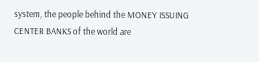system, the people behind the MONEY ISSUING CENTER BANKS of the world are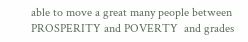able to move a great many people between PROSPERITY and POVERTY  and grades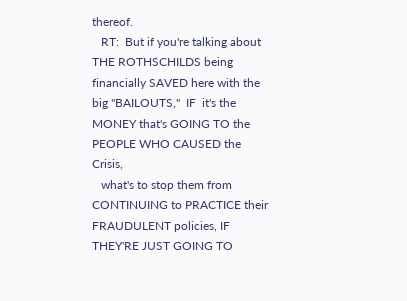thereof.
   RT:  But if you're talking about THE ROTHSCHILDS being financially SAVED here with the big "BAILOUTS,"  IF  it's the MONEY that's GOING TO the PEOPLE WHO CAUSED the Crisis,
   what's to stop them from CONTINUING to PRACTICE their FRAUDULENT policies, IF THEY'RE JUST GOING TO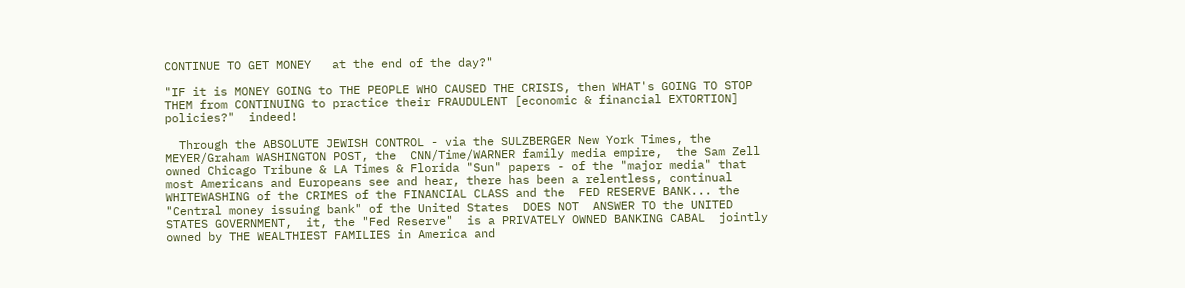CONTINUE TO GET MONEY   at the end of the day?"

"IF it is MONEY GOING to THE PEOPLE WHO CAUSED THE CRISIS, then WHAT's GOING TO STOP THEM from CONTINUING to practice their FRAUDULENT [economic & financial EXTORTION] policies?"  indeed!

  Through the ABSOLUTE JEWISH CONTROL - via the SULZBERGER New York Times, the MEYER/Graham WASHINGTON POST, the  CNN/Time/WARNER family media empire,  the Sam Zell owned Chicago Tribune & LA Times & Florida "Sun" papers - of the "major media" that most Americans and Europeans see and hear, there has been a relentless, continual WHITEWASHING of the CRIMES of the FINANCIAL CLASS and the  FED RESERVE BANK... the "Central money issuing bank" of the United States  DOES NOT  ANSWER TO the UNITED STATES GOVERNMENT,  it, the "Fed Reserve"  is a PRIVATELY OWNED BANKING CABAL  jointly owned by THE WEALTHIEST FAMILIES in America and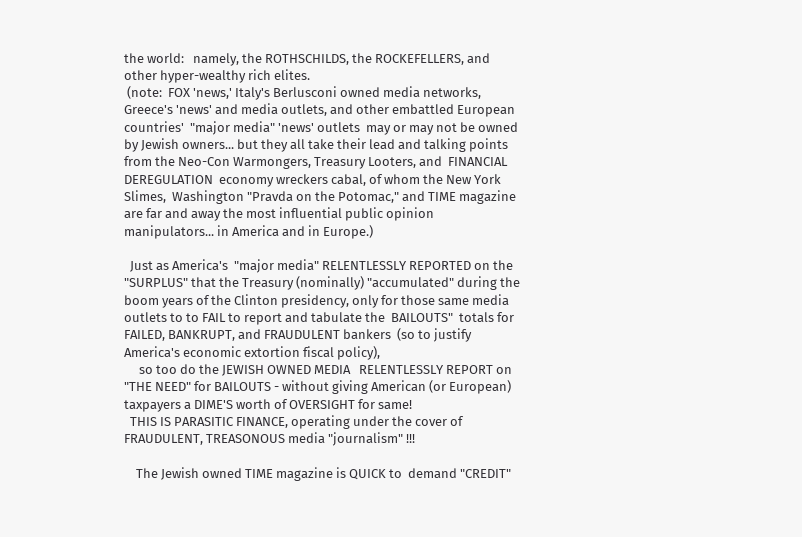the world:   namely, the ROTHSCHILDS, the ROCKEFELLERS, and other hyper-wealthy rich elites.
 (note:  FOX 'news,' Italy's Berlusconi owned media networks,  Greece's 'news' and media outlets, and other embattled European countries'  "major media" 'news' outlets  may or may not be owned by Jewish owners... but they all take their lead and talking points from the Neo-Con Warmongers, Treasury Looters, and  FINANCIAL DEREGULATION  economy wreckers cabal, of whom the New York Slimes,  Washington "Pravda on the Potomac," and TIME magazine are far and away the most influential public opinion manipulators... in America and in Europe.)

  Just as America's  "major media" RELENTLESSLY REPORTED on the "SURPLUS" that the Treasury (nominally) "accumulated" during the boom years of the Clinton presidency, only for those same media outlets to to FAIL to report and tabulate the  BAILOUTS"  totals for FAILED, BANKRUPT, and FRAUDULENT bankers  (so to justify America's economic extortion fiscal policy),
     so too do the JEWISH OWNED MEDIA   RELENTLESSLY REPORT on  "THE NEED" for BAILOUTS - without giving American (or European) taxpayers a DIME'S worth of OVERSIGHT for same!
  THIS IS PARASITIC FINANCE, operating under the cover of  FRAUDULENT, TREASONOUS media "journalism" !!!

    The Jewish owned TIME magazine is QUICK to  demand "CREDIT"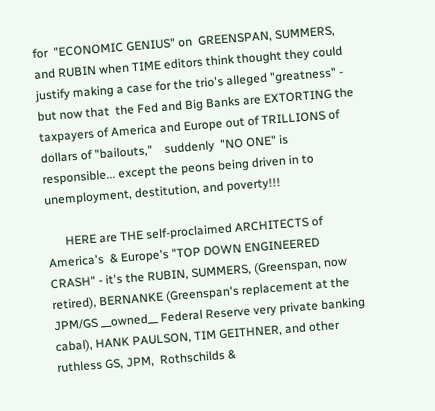for  "ECONOMIC GENIUS" on  GREENSPAN, SUMMERS, and RUBIN when TIME editors think thought they could justify making a case for the trio's alleged "greatness" - but now that  the Fed and Big Banks are EXTORTING the taxpayers of America and Europe out of TRILLIONS of dollars of "bailouts,"    suddenly  "NO ONE" is responsible... except the peons being driven in to unemployment, destitution, and poverty!!!

      HERE are THE self-proclaimed ARCHITECTS of America's  & Europe's "TOP DOWN ENGINEERED CRASH" - it's the RUBIN, SUMMERS, (Greenspan, now retired), BERNANKE (Greenspan's replacement at the JPM/GS __owned__ Federal Reserve very private banking cabal), HANK PAULSON, TIM GEITHNER, and other ruthless GS, JPM,  Rothschilds &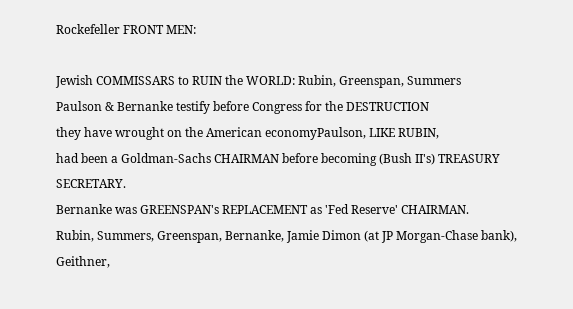Rockefeller FRONT MEN:

Jewish COMMISSARS to RUIN the WORLD: Rubin, Greenspan, Summers
Paulson & Bernanke testify before Congress for the DESTRUCTION
they have wrought on the American economyPaulson, LIKE RUBIN,
had been a Goldman-Sachs CHAIRMAN before becoming (Bush II's) TREASURY SECRETARY.
Bernanke was GREENSPAN's REPLACEMENT as 'Fed Reserve' CHAIRMAN.
Rubin, Summers, Greenspan, Bernanke, Jamie Dimon (at JP Morgan-Chase bank), Geithner,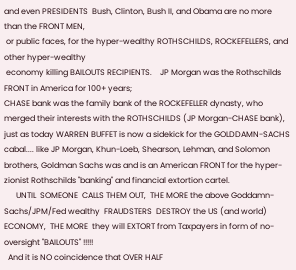and even PRESIDENTS  Bush, Clinton, Bush II, and Obama are no more than the FRONT MEN,
 or public faces, for the hyper-wealthy ROTHSCHILDS, ROCKEFELLERS, and other hyper-wealthy
 economy killing BAILOUTS RECIPIENTS.    JP Morgan was the Rothschilds FRONT in America for 100+ years;
CHASE bank was the family bank of the ROCKEFELLER dynasty, who merged their interests with the ROTHSCHILDS (JP Morgan-CHASE bank),  just as today WARREN BUFFET is now a sidekick for the GOLDDAMN-SACHS cabal.... like JP Morgan, Khun-Loeb, Shearson, Lehman, and Solomon brothers, Goldman Sachs was and is an American FRONT for the hyper-zionist Rothschilds "banking" and financial extortion cartel.
      UNTIL  SOMEONE  CALLS THEM OUT,  THE MORE the above Goddamn-Sachs/JPM/Fed wealthy  FRAUDSTERS  DESTROY the US (and world)  ECONOMY,  THE MORE  they will EXTORT from Taxpayers in form of no-oversight "BAILOUTS" !!!!!
  And it is NO coincidence that OVER HALF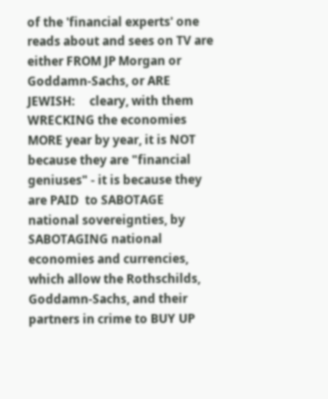of the 'financial experts' one reads about and sees on TV are either FROM JP Morgan or Goddamn-Sachs, or ARE JEWISH:     cleary, with them WRECKING the economies MORE year by year, it is NOT because they are "financial geniuses" - it is because they are PAID  to SABOTAGE national sovereignties, by SABOTAGING national economies and currencies, which allow the Rothschilds, Goddamn-Sachs, and their partners in crime to BUY UP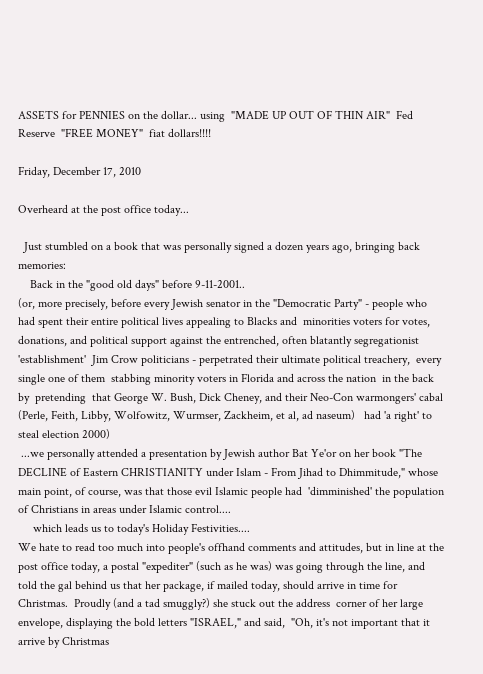ASSETS for PENNIES on the dollar... using  "MADE UP OUT OF THIN AIR"  Fed Reserve  "FREE MONEY"  fiat dollars!!!!

Friday, December 17, 2010

Overheard at the post office today...

  Just stumbled on a book that was personally signed a dozen years ago, bringing back memories:
    Back in the "good old days" before 9-11-2001..
(or, more precisely, before every Jewish senator in the "Democratic Party" - people who had spent their entire political lives appealing to Blacks and  minorities voters for votes, donations, and political support against the entrenched, often blatantly segregationist 'establishment'  Jim Crow politicians - perpetrated their ultimate political treachery,  every single one of them  stabbing minority voters in Florida and across the nation  in the back by  pretending  that George W. Bush, Dick Cheney, and their Neo-Con warmongers' cabal (Perle, Feith, Libby, Wolfowitz, Wurmser, Zackheim, et al, ad naseum)   had 'a right' to steal election 2000)
 ...we personally attended a presentation by Jewish author Bat Ye'or on her book "The DECLINE of Eastern CHRISTIANITY under Islam - From Jihad to Dhimmitude," whose main point, of course, was that those evil Islamic people had  'dimminished' the population of Christians in areas under Islamic control....
     which leads us to today's Holiday Festivities....
We hate to read too much into people's offhand comments and attitudes, but in line at the post office today, a postal "expediter" (such as he was) was going through the line, and told the gal behind us that her package, if mailed today, should arrive in time for Christmas.  Proudly (and a tad smuggly?) she stuck out the address  corner of her large envelope, displaying the bold letters "ISRAEL," and said,  "Oh, it's not important that it arrive by Christmas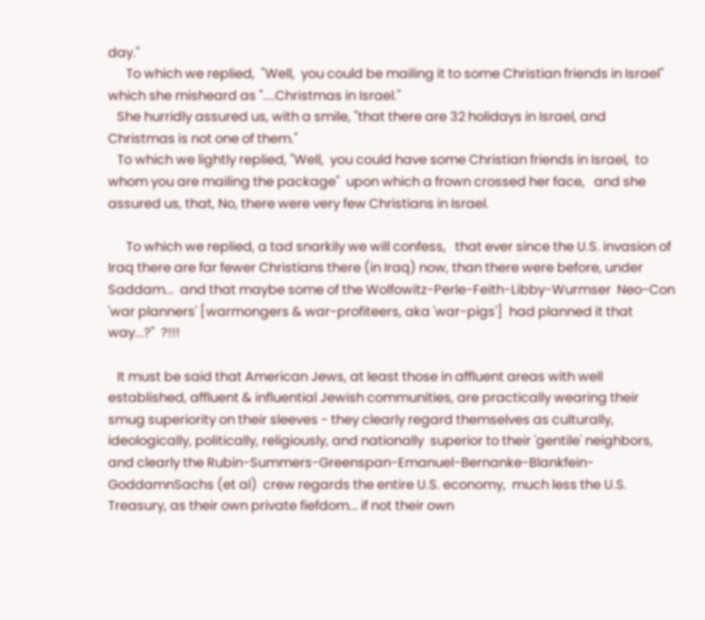day."
      To which we replied,  "Well,  you could be mailing it to some Christian friends in Israel"   which she misheard as "....Christmas in Israel."
   She hurridly assured us, with a smile, "that there are 32 holidays in Israel, and Christmas is not one of them."
   To which we lightly replied, "Well,  you could have some Christian friends in Israel,  to whom you are mailing the package"  upon which a frown crossed her face,   and she assured us, that, No, there were very few Christians in Israel.

      To which we replied, a tad snarkily we will confess,   that ever since the U.S. invasion of Iraq there are far fewer Christians there (in Iraq) now, than there were before, under Saddam...  and that maybe some of the Wolfowitz-Perle-Feith-Libby-Wurmser  Neo-Con 'war planners' [warmongers & war-profiteers, aka 'war-pigs']  had planned it that way...?"  ?!!!

   It must be said that American Jews, at least those in affluent areas with well established, affluent & influential Jewish communities, are practically wearing their smug superiority on their sleeves - they clearly regard themselves as culturally, ideologically, politically, religiously, and nationally  superior to their 'gentile' neighbors, and clearly the Rubin-Summers-Greenspan-Emanuel-Bernanke-Blankfein-GoddamnSachs (et al)  crew regards the entire U.S. economy,  much less the U.S. Treasury, as their own private fiefdom... if not their own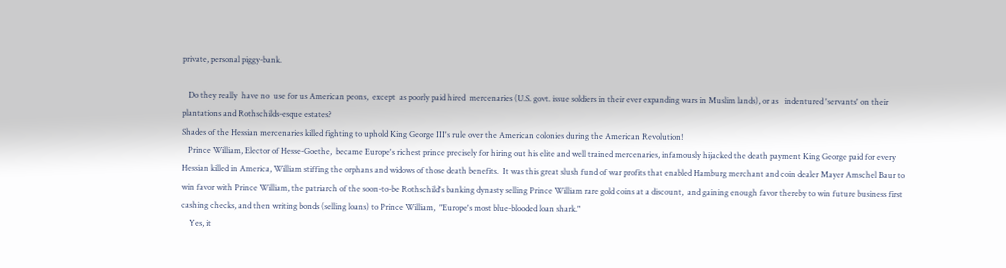private, personal piggy-bank.

   Do they really  have no  use for us American peons,  except  as poorly paid hired  mercenaries (U.S. govt. issue soldiers in their ever expanding wars in Muslim lands), or as   indentured 'servants' on their plantations and Rothschilds-esque estates?
Shades of the Hessian mercenaries killed fighting to uphold King George III's rule over the American colonies during the American Revolution!
   Prince William, Elector of Hesse-Goethe,  became Europe's richest prince precisely for hiring out his elite and well trained mercenaries, infamously hijacked the death payment King George paid for every Hessian killed in America, William stiffing the orphans and widows of those death benefits.  It was this great slush fund of war profits that enabled Hamburg merchant and coin dealer Mayer Amschel Baur to win favor with Prince William, the patriarch of the soon-to-be Rothschild's banking dynasty selling Prince William rare gold coins at a discount,  and gaining enough favor thereby to win future business first cashing checks, and then writing bonds (selling loans) to Prince William,  "Europe's most blue-blooded loan shark."
    Yes, it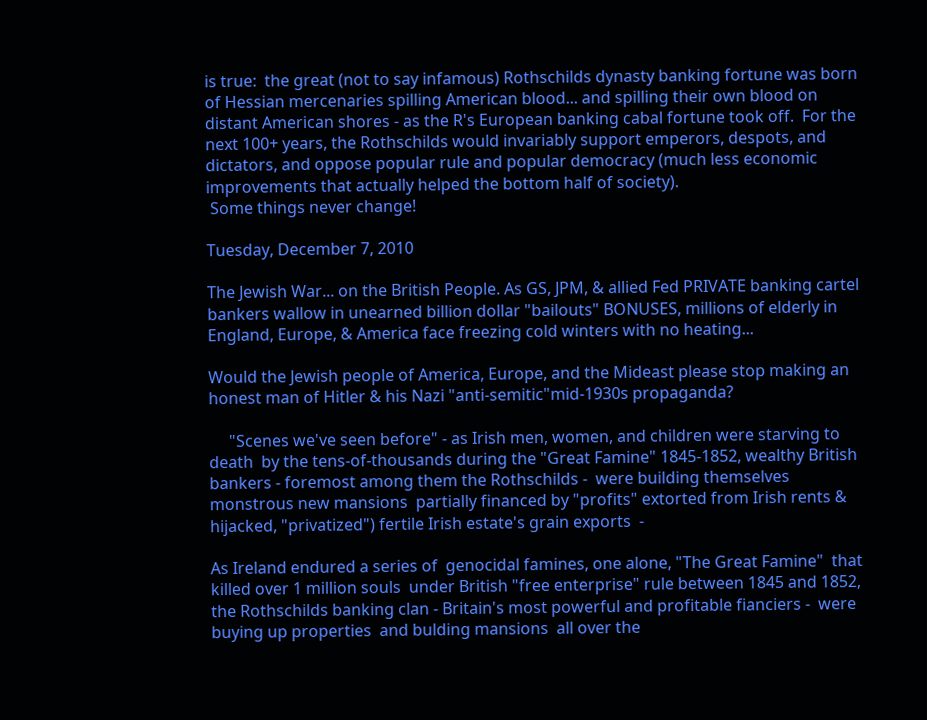is true:  the great (not to say infamous) Rothschilds dynasty banking fortune was born of Hessian mercenaries spilling American blood... and spilling their own blood on distant American shores - as the R's European banking cabal fortune took off.  For the next 100+ years, the Rothschilds would invariably support emperors, despots, and dictators, and oppose popular rule and popular democracy (much less economic improvements that actually helped the bottom half of society).
 Some things never change!

Tuesday, December 7, 2010

The Jewish War... on the British People. As GS, JPM, & allied Fed PRIVATE banking cartel bankers wallow in unearned billion dollar "bailouts" BONUSES, millions of elderly in England, Europe, & America face freezing cold winters with no heating...

Would the Jewish people of America, Europe, and the Mideast please stop making an honest man of Hitler & his Nazi "anti-semitic"mid-1930s propaganda?

     "Scenes we've seen before" - as Irish men, women, and children were starving to death  by the tens-of-thousands during the "Great Famine" 1845-1852, wealthy British  bankers - foremost among them the Rothschilds -  were building themselves monstrous new mansions  partially financed by "profits" extorted from Irish rents & hijacked, "privatized") fertile Irish estate's grain exports  -

As Ireland endured a series of  genocidal famines, one alone, "The Great Famine"  that killed over 1 million souls  under British "free enterprise" rule between 1845 and 1852, the Rothschilds banking clan - Britain's most powerful and profitable fianciers -  were buying up properties  and bulding mansions  all over the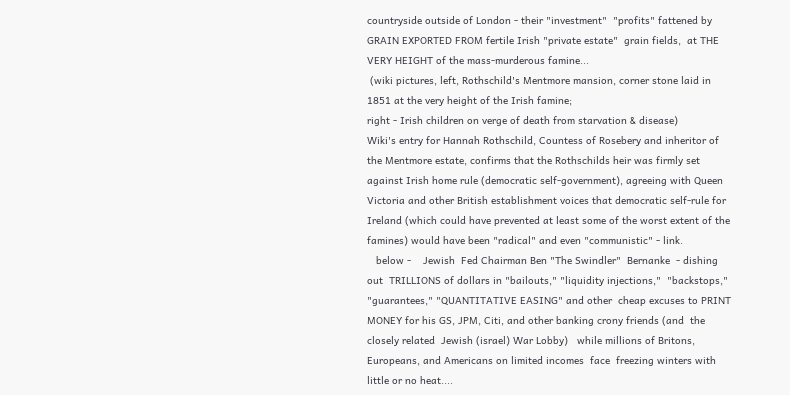countryside outside of London - their "investment"  "profits" fattened by GRAIN EXPORTED FROM fertile Irish "private estate"  grain fields,  at THE VERY HEIGHT of the mass-murderous famine...
 (wiki pictures, left, Rothschild's Mentmore mansion, corner stone laid in 1851 at the very height of the Irish famine;
right - Irish children on verge of death from starvation & disease)
Wiki's entry for Hannah Rothschild, Countess of Rosebery and inheritor of the Mentmore estate, confirms that the Rothschilds heir was firmly set against Irish home rule (democratic self-government), agreeing with Queen Victoria and other British establishment voices that democratic self-rule for Ireland (which could have prevented at least some of the worst extent of the famines) would have been "radical" and even "communistic" - link.
   below -    Jewish  Fed Chairman Ben "The Swindler"  Bernanke  - dishing out  TRILLIONS of dollars in "bailouts," "liquidity injections,"  "backstops," "guarantees," "QUANTITATIVE EASING" and other  cheap excuses to PRINT MONEY for his GS, JPM, Citi, and other banking crony friends (and  the closely related  Jewish (israel) War Lobby)   while millions of Britons, Europeans, and Americans on limited incomes  face  freezing winters with little or no heat....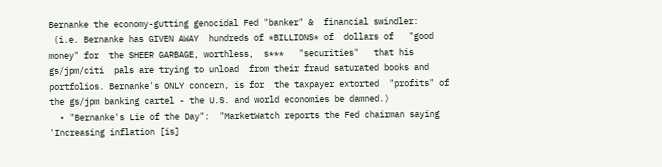Bernanke the economy-gutting genocidal Fed "banker" &  financial swindler:
 (i.e. Bernanke has GIVEN AWAY  hundreds of *BILLIONS* of  dollars of   "good money" for  the SHEER GARBAGE, worthless,  s***   "securities"   that his gs/jpm/citi  pals are trying to unload  from their fraud saturated books and portfolios. Bernanke's ONLY concern, is for  the taxpayer extorted  "profits" of the gs/jpm banking cartel - the U.S. and world economies be damned.)
  • "Bernanke's Lie of the Day":  "MarketWatch reports the Fed chairman saying 'Increasing inflation [is]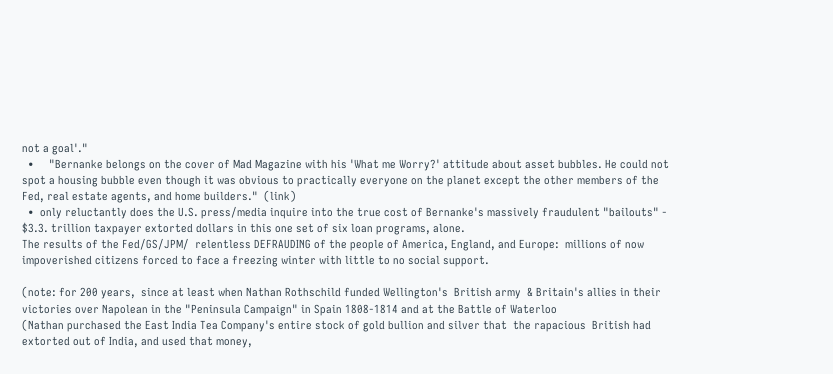not a goal'."
  •     "Bernanke belongs on the cover of Mad Magazine with his 'What me Worry?' attitude about asset bubbles. He could not spot a housing bubble even though it was obvious to practically everyone on the planet except the other members of the Fed, real estate agents, and home builders."  (link)
  •  only reluctantly does the U.S. press/media inquire into the true cost of Bernanke's massively fraudulent "bailouts" - $3.3. trillion taxpayer extorted dollars in this one set of six loan programs, alone.
The results of the Fed/GS/JPM/  relentless DEFRAUDING of the people of America, England, and Europe:  millions of now impoverished citizens forced to face a freezing winter with little to no social support.

(note: for 200 years,  since at least when Nathan Rothschild funded Wellington's  British army  & Britain's allies in their  victories over Napolean in the "Peninsula Campaign" in Spain 1808-1814 and at the Battle of Waterloo
(Nathan purchased the East India Tea Company's entire stock of gold bullion and silver that  the rapacious  British had extorted out of India, and used that money,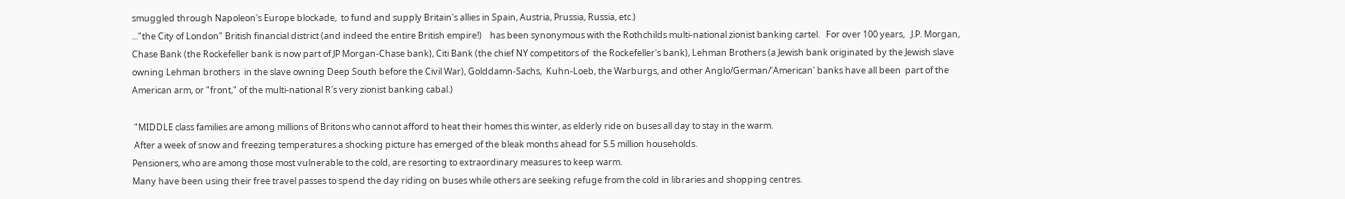smuggled through Napoleon's Europe blockade,  to fund and supply Britain's allies in Spain, Austria, Prussia, Russia, etc.)
..."the City of London" British financial district (and indeed the entire British empire!)    has been synonymous with the Rothchilds multi-national zionist banking cartel.   For over 100 years,   J.P. Morgan,  Chase Bank (the Rockefeller bank is now part of JP Morgan-Chase bank), Citi Bank (the chief NY competitors of  the Rockefeller's bank), Lehman Brothers (a Jewish bank originated by the Jewish slave owning Lehman brothers  in the slave owning Deep South before the Civil War), Golddamn-Sachs,  Kuhn-Loeb, the Warburgs, and other Anglo/German/'American' banks have all been  part of the American arm, or "front," of the multi-national R's very zionist banking cabal.)

 "MIDDLE class families are among millions of Britons who cannot afford to heat their homes this winter, as elderly ride on buses all day to stay in the warm.
 After a week of snow and freezing temperatures a shocking picture has emerged of the bleak months ahead for 5.5 million households.
Pensioners, who are among those most vulnerable to the cold, are resorting to extraordinary measures to keep warm.
Many have been using their free travel passes to spend the day riding on buses while others are seeking refuge from the cold in libraries and shopping centres.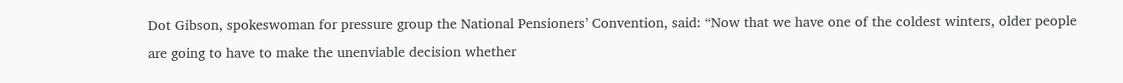Dot Gibson, spokeswoman for pressure group the National Pensioners’ Convention, said: “Now that we have one of the coldest winters, older people are going to have to make the unenviable decision whether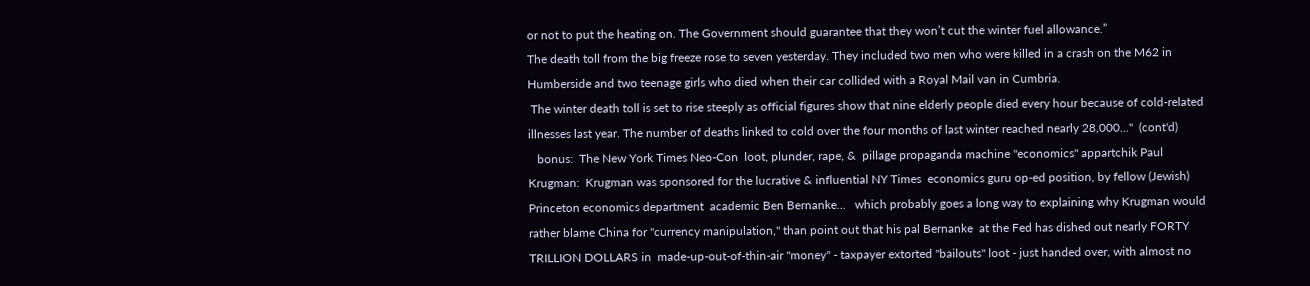or not to put the heating on. The Government should guarantee that they won’t cut the winter fuel allowance.”
The death toll from the big freeze rose to seven yesterday. They included two men who were killed in a crash on the M62 in Humberside and two teenage girls who died when their car collided with a Royal Mail van in Cumbria.
 The winter death toll is set to rise steeply as official figures show that nine elderly people died every hour because of cold-related illnesses last year. The number of deaths linked to cold over the four months of last winter reached nearly 28,000..."  (cont'd)
   bonus:  The New York Times Neo-Con  loot, plunder, rape, &  pillage propaganda machine "economics" appartchik Paul Krugman:  Krugman was sponsored for the lucrative & influential NY Times  economics guru op-ed position, by fellow (Jewish) Princeton economics department  academic Ben Bernanke...   which probably goes a long way to explaining why Krugman would rather blame China for "currency manipulation," than point out that his pal Bernanke  at the Fed has dished out nearly FORTY TRILLION DOLLARS in  made-up-out-of-thin-air "money" - taxpayer extorted "bailouts" loot - just handed over, with almost no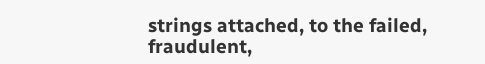strings attached, to the failed, fraudulent,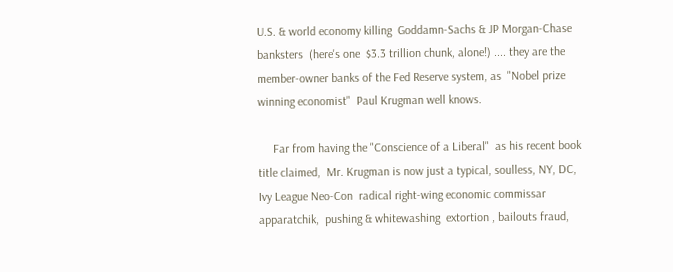U.S. & world economy killing  Goddamn-Sachs & JP Morgan-Chase banksters  (here's one  $3.3 trillion chunk, alone!) .... they are the member-owner banks of the Fed Reserve system, as  "Nobel prize winning economist"  Paul Krugman well knows.

     Far from having the "Conscience of a Liberal"  as his recent book title claimed,  Mr. Krugman is now just a typical, soulless, NY, DC, Ivy League Neo-Con  radical right-wing economic commissar apparatchik,  pushing & whitewashing  extortion , bailouts fraud,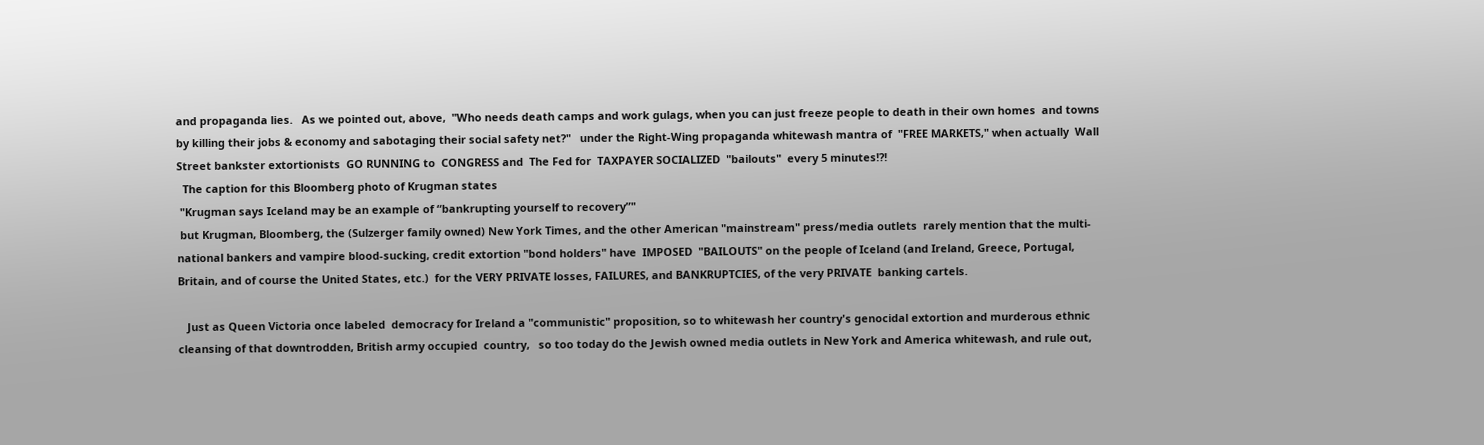and propaganda lies.   As we pointed out, above,  "Who needs death camps and work gulags, when you can just freeze people to death in their own homes  and towns by killing their jobs & economy and sabotaging their social safety net?"   under the Right-Wing propaganda whitewash mantra of  "FREE MARKETS," when actually  Wall Street bankster extortionists  GO RUNNING to  CONGRESS and  The Fed for  TAXPAYER SOCIALIZED  "bailouts"  every 5 minutes!?!
  The caption for this Bloomberg photo of Krugman states
 "Krugman says Iceland may be an example of “bankrupting yourself to recovery”"
 but Krugman, Bloomberg, the (Sulzerger family owned) New York Times, and the other American "mainstream" press/media outlets  rarely mention that the multi-national bankers and vampire blood-sucking, credit extortion "bond holders" have  IMPOSED  "BAILOUTS" on the people of Iceland (and Ireland, Greece, Portugal, Britain, and of course the United States, etc.)  for the VERY PRIVATE losses, FAILURES, and BANKRUPTCIES, of the very PRIVATE  banking cartels.

   Just as Queen Victoria once labeled  democracy for Ireland a "communistic" proposition, so to whitewash her country's genocidal extortion and murderous ethnic cleansing of that downtrodden, British army occupied  country,   so too today do the Jewish owned media outlets in New York and America whitewash, and rule out,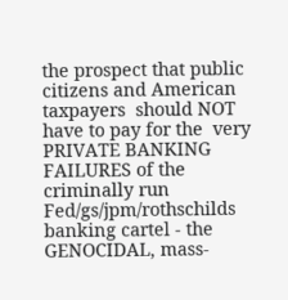the prospect that public citizens and American taxpayers  should NOT have to pay for the  very PRIVATE BANKING FAILURES of the criminally run Fed/gs/jpm/rothschilds banking cartel - the GENOCIDAL, mass-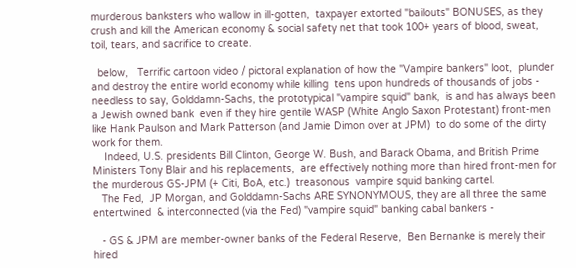murderous banksters who wallow in ill-gotten,  taxpayer extorted "bailouts" BONUSES, as they crush and kill the American economy & social safety net that took 100+ years of blood, sweat, toil, tears, and sacrifice to create.

  below,   Terrific cartoon video / pictoral explanation of how the "Vampire bankers" loot,  plunder and destroy the entire world economy while killing  tens upon hundreds of thousands of jobs - needless to say, Golddamn-Sachs, the prototypical "vampire squid" bank,  is and has always been a Jewish owned bank  even if they hire gentile WASP (White Anglo Saxon Protestant) front-men like Hank Paulson and Mark Patterson (and Jamie Dimon over at JPM)  to do some of the dirty work for them.
    Indeed, U.S. presidents Bill Clinton, George W. Bush, and Barack Obama, and British Prime Ministers Tony Blair and his replacements,  are effectively nothing more than hired front-men for the murderous GS-JPM (+ Citi, BoA, etc.)  treasonous  vampire squid banking cartel.
   The Fed,  JP Morgan, and Golddamn-Sachs ARE SYNONYMOUS, they are all three the same entertwined  & interconnected (via the Fed) "vampire squid" banking cabal bankers -

   - GS & JPM are member-owner banks of the Federal Reserve,  Ben Bernanke is merely their hired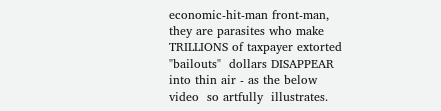economic-hit-man front-man,   they are parasites who make TRILLIONS of taxpayer extorted "bailouts"  dollars DISAPPEAR into thin air - as the below video  so artfully  illustrates.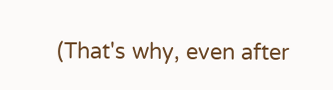(That's why, even after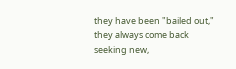they have been "bailed out,"  they always come back seeking new,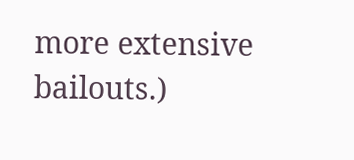more extensive bailouts.)